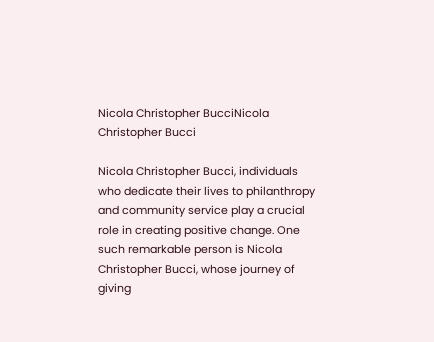Nicola Christopher BucciNicola Christopher Bucci

Nicola Christopher Bucci, individuals who dedicate their lives to philanthropy and community service play a crucial role in creating positive change. One such remarkable person is Nicola Christopher Bucci, whose journey of giving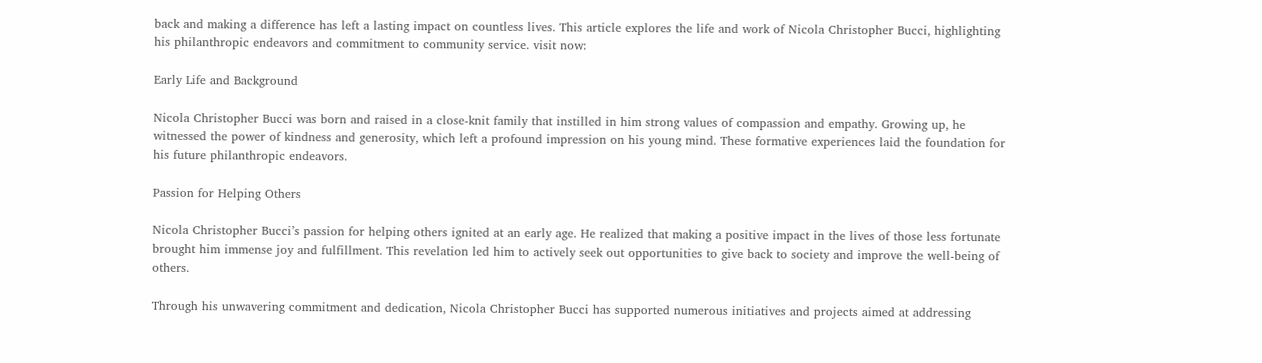back and making a difference has left a lasting impact on countless lives. This article explores the life and work of Nicola Christopher Bucci, highlighting his philanthropic endeavors and commitment to community service. visit now:

Early Life and Background

Nicola Christopher Bucci was born and raised in a close-knit family that instilled in him strong values of compassion and empathy. Growing up, he witnessed the power of kindness and generosity, which left a profound impression on his young mind. These formative experiences laid the foundation for his future philanthropic endeavors.

Passion for Helping Others

Nicola Christopher Bucci’s passion for helping others ignited at an early age. He realized that making a positive impact in the lives of those less fortunate brought him immense joy and fulfillment. This revelation led him to actively seek out opportunities to give back to society and improve the well-being of others.

Through his unwavering commitment and dedication, Nicola Christopher Bucci has supported numerous initiatives and projects aimed at addressing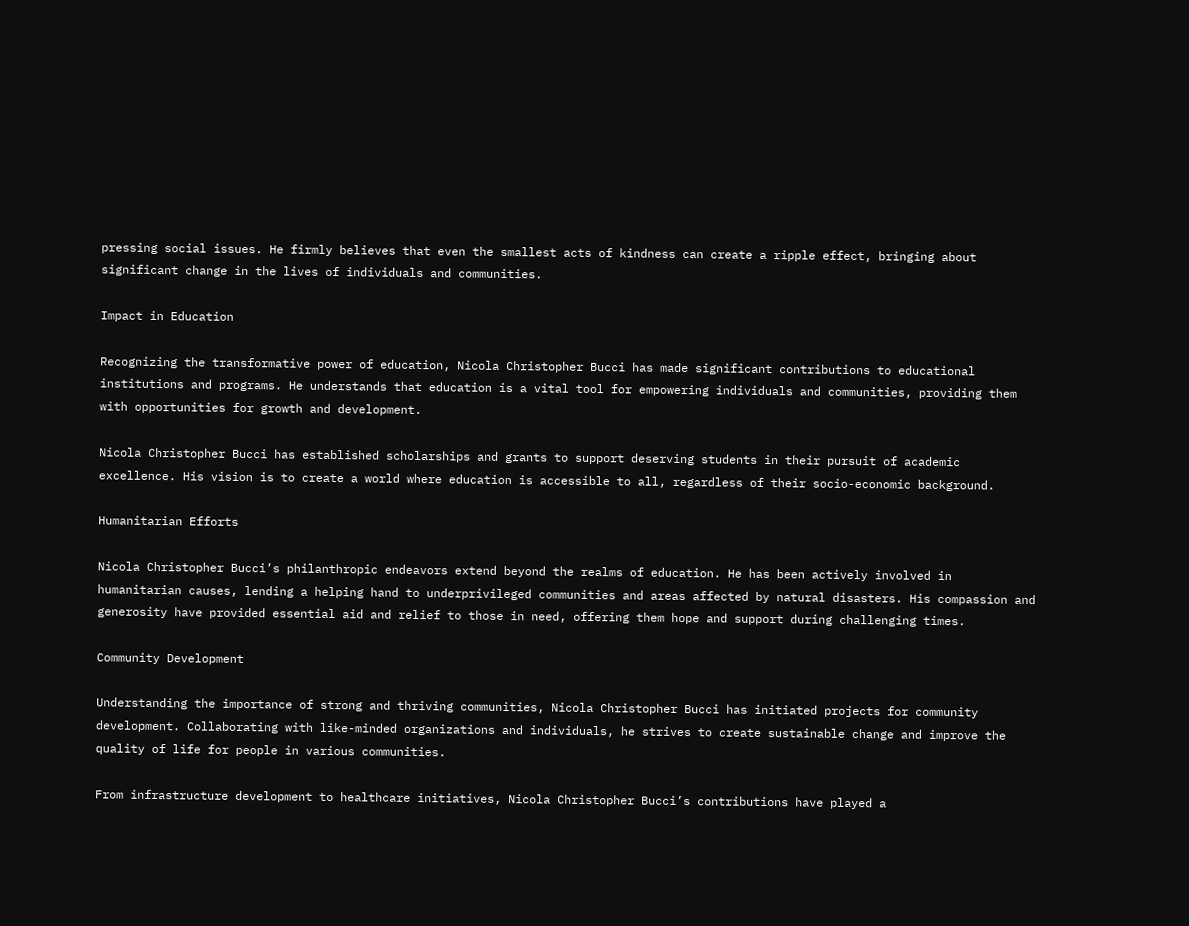pressing social issues. He firmly believes that even the smallest acts of kindness can create a ripple effect, bringing about significant change in the lives of individuals and communities.

Impact in Education

Recognizing the transformative power of education, Nicola Christopher Bucci has made significant contributions to educational institutions and programs. He understands that education is a vital tool for empowering individuals and communities, providing them with opportunities for growth and development.

Nicola Christopher Bucci has established scholarships and grants to support deserving students in their pursuit of academic excellence. His vision is to create a world where education is accessible to all, regardless of their socio-economic background.

Humanitarian Efforts

Nicola Christopher Bucci’s philanthropic endeavors extend beyond the realms of education. He has been actively involved in humanitarian causes, lending a helping hand to underprivileged communities and areas affected by natural disasters. His compassion and generosity have provided essential aid and relief to those in need, offering them hope and support during challenging times.

Community Development

Understanding the importance of strong and thriving communities, Nicola Christopher Bucci has initiated projects for community development. Collaborating with like-minded organizations and individuals, he strives to create sustainable change and improve the quality of life for people in various communities.

From infrastructure development to healthcare initiatives, Nicola Christopher Bucci’s contributions have played a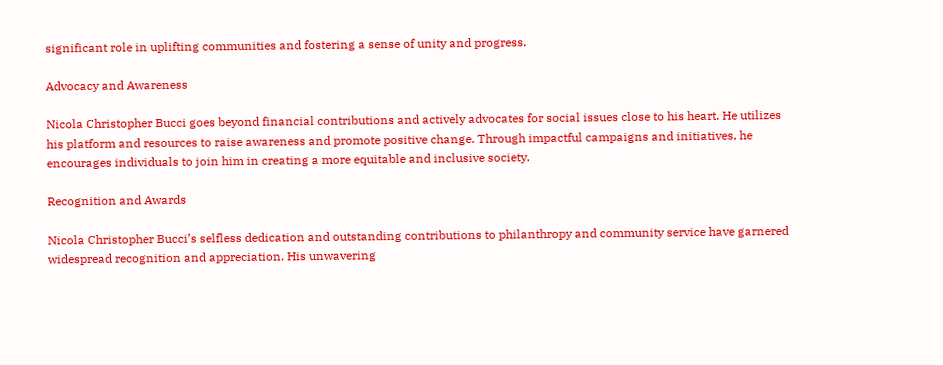significant role in uplifting communities and fostering a sense of unity and progress.

Advocacy and Awareness

Nicola Christopher Bucci goes beyond financial contributions and actively advocates for social issues close to his heart. He utilizes his platform and resources to raise awareness and promote positive change. Through impactful campaigns and initiatives, he encourages individuals to join him in creating a more equitable and inclusive society.

Recognition and Awards

Nicola Christopher Bucci’s selfless dedication and outstanding contributions to philanthropy and community service have garnered widespread recognition and appreciation. His unwavering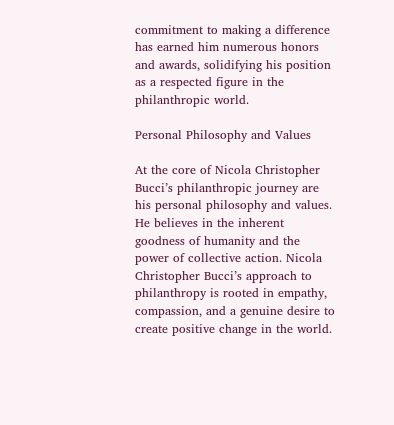commitment to making a difference has earned him numerous honors and awards, solidifying his position as a respected figure in the philanthropic world.

Personal Philosophy and Values

At the core of Nicola Christopher Bucci’s philanthropic journey are his personal philosophy and values. He believes in the inherent goodness of humanity and the power of collective action. Nicola Christopher Bucci’s approach to philanthropy is rooted in empathy, compassion, and a genuine desire to create positive change in the world.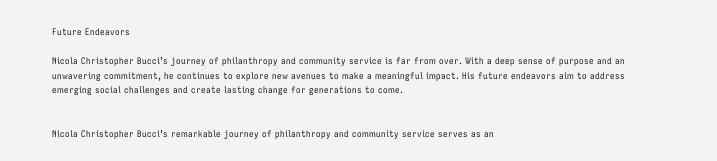Future Endeavors

Nicola Christopher Bucci’s journey of philanthropy and community service is far from over. With a deep sense of purpose and an unwavering commitment, he continues to explore new avenues to make a meaningful impact. His future endeavors aim to address emerging social challenges and create lasting change for generations to come.


Nicola Christopher Bucci’s remarkable journey of philanthropy and community service serves as an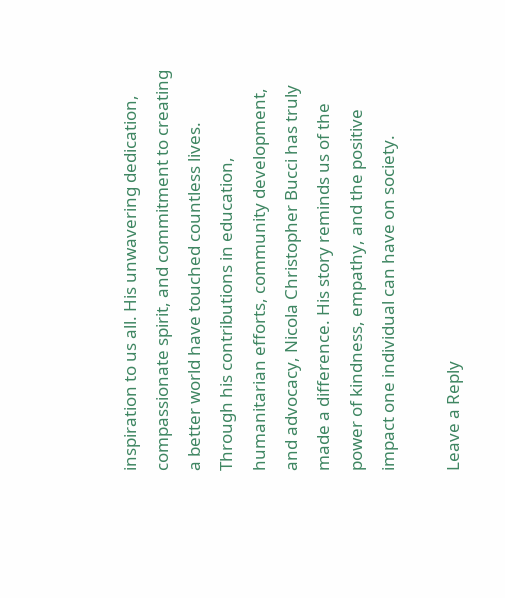inspiration to us all. His unwavering dedication, compassionate spirit, and commitment to creating a better world have touched countless lives. Through his contributions in education, humanitarian efforts, community development, and advocacy, Nicola Christopher Bucci has truly made a difference. His story reminds us of the power of kindness, empathy, and the positive impact one individual can have on society.

Leave a Reply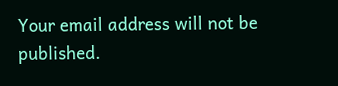Your email address will not be published.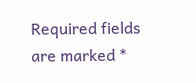Required fields are marked *